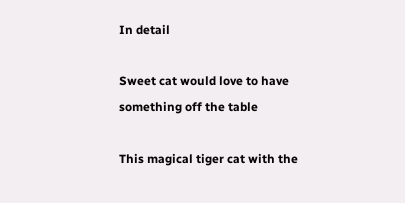In detail

Sweet cat would love to have something off the table

This magical tiger cat with the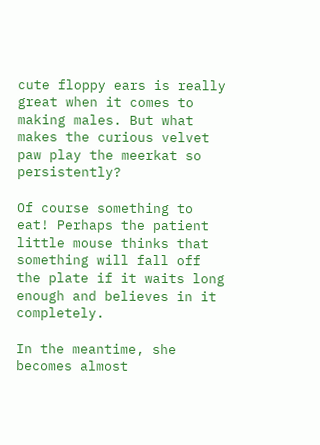cute floppy ears is really great when it comes to making males. But what makes the curious velvet paw play the meerkat so persistently?

Of course something to eat! Perhaps the patient little mouse thinks that something will fall off the plate if it waits long enough and believes in it completely.

In the meantime, she becomes almost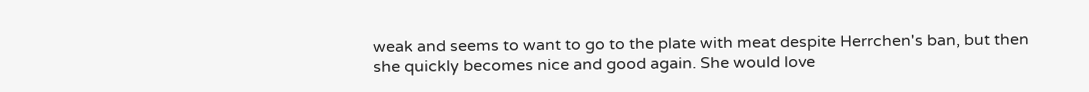weak and seems to want to go to the plate with meat despite Herrchen's ban, but then she quickly becomes nice and good again. She would love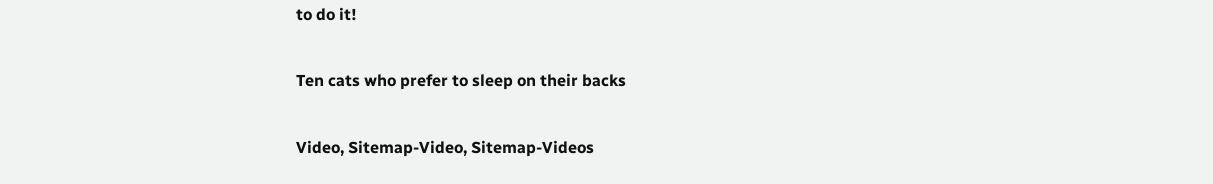to do it!

Ten cats who prefer to sleep on their backs

Video, Sitemap-Video, Sitemap-Videos